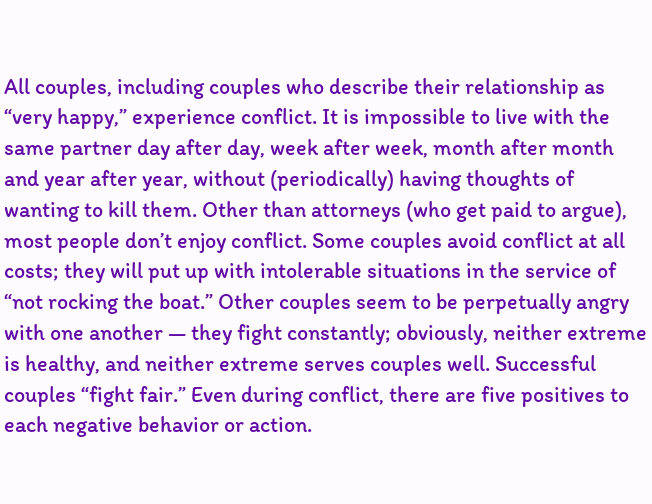All couples, including couples who describe their relationship as “very happy,” experience conflict. It is impossible to live with the same partner day after day, week after week, month after month and year after year, without (periodically) having thoughts of wanting to kill them. Other than attorneys (who get paid to argue), most people don’t enjoy conflict. Some couples avoid conflict at all costs; they will put up with intolerable situations in the service of “not rocking the boat.” Other couples seem to be perpetually angry with one another — they fight constantly; obviously, neither extreme is healthy, and neither extreme serves couples well. Successful couples “fight fair.” Even during conflict, there are five positives to each negative behavior or action.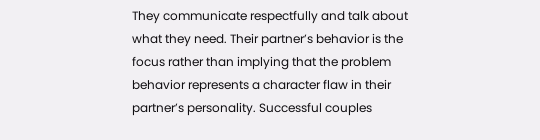They communicate respectfully and talk about what they need. Their partner’s behavior is the focus rather than implying that the problem behavior represents a character flaw in their partner’s personality. Successful couples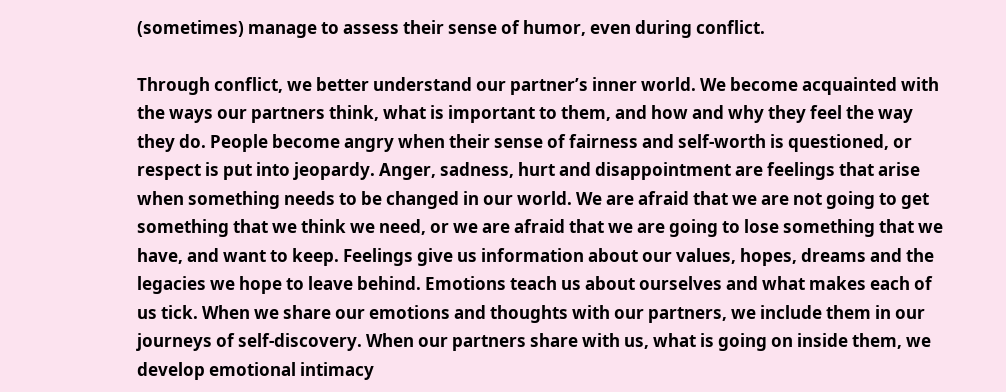(sometimes) manage to assess their sense of humor, even during conflict.

Through conflict, we better understand our partner’s inner world. We become acquainted with the ways our partners think, what is important to them, and how and why they feel the way they do. People become angry when their sense of fairness and self-worth is questioned, or respect is put into jeopardy. Anger, sadness, hurt and disappointment are feelings that arise when something needs to be changed in our world. We are afraid that we are not going to get something that we think we need, or we are afraid that we are going to lose something that we have, and want to keep. Feelings give us information about our values, hopes, dreams and the legacies we hope to leave behind. Emotions teach us about ourselves and what makes each of us tick. When we share our emotions and thoughts with our partners, we include them in our journeys of self-discovery. When our partners share with us, what is going on inside them, we develop emotional intimacy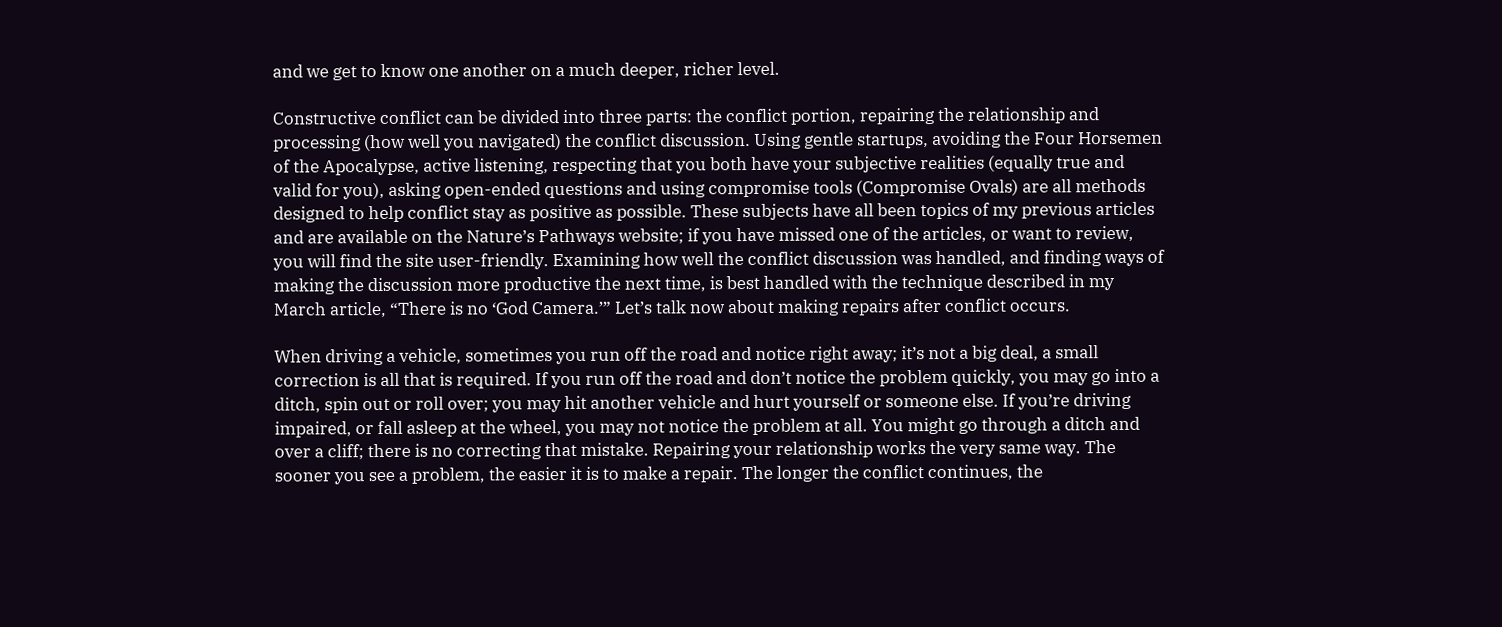and we get to know one another on a much deeper, richer level.

Constructive conflict can be divided into three parts: the conflict portion, repairing the relationship and processing (how well you navigated) the conflict discussion. Using gentle startups, avoiding the Four Horsemen of the Apocalypse, active listening, respecting that you both have your subjective realities (equally true and valid for you), asking open-ended questions and using compromise tools (Compromise Ovals) are all methods designed to help conflict stay as positive as possible. These subjects have all been topics of my previous articles and are available on the Nature’s Pathways website; if you have missed one of the articles, or want to review, you will find the site user-friendly. Examining how well the conflict discussion was handled, and finding ways of making the discussion more productive the next time, is best handled with the technique described in my March article, “There is no ‘God Camera.’” Let’s talk now about making repairs after conflict occurs.

When driving a vehicle, sometimes you run off the road and notice right away; it’s not a big deal, a small correction is all that is required. If you run off the road and don’t notice the problem quickly, you may go into a ditch, spin out or roll over; you may hit another vehicle and hurt yourself or someone else. If you’re driving impaired, or fall asleep at the wheel, you may not notice the problem at all. You might go through a ditch and over a cliff; there is no correcting that mistake. Repairing your relationship works the very same way. The sooner you see a problem, the easier it is to make a repair. The longer the conflict continues, the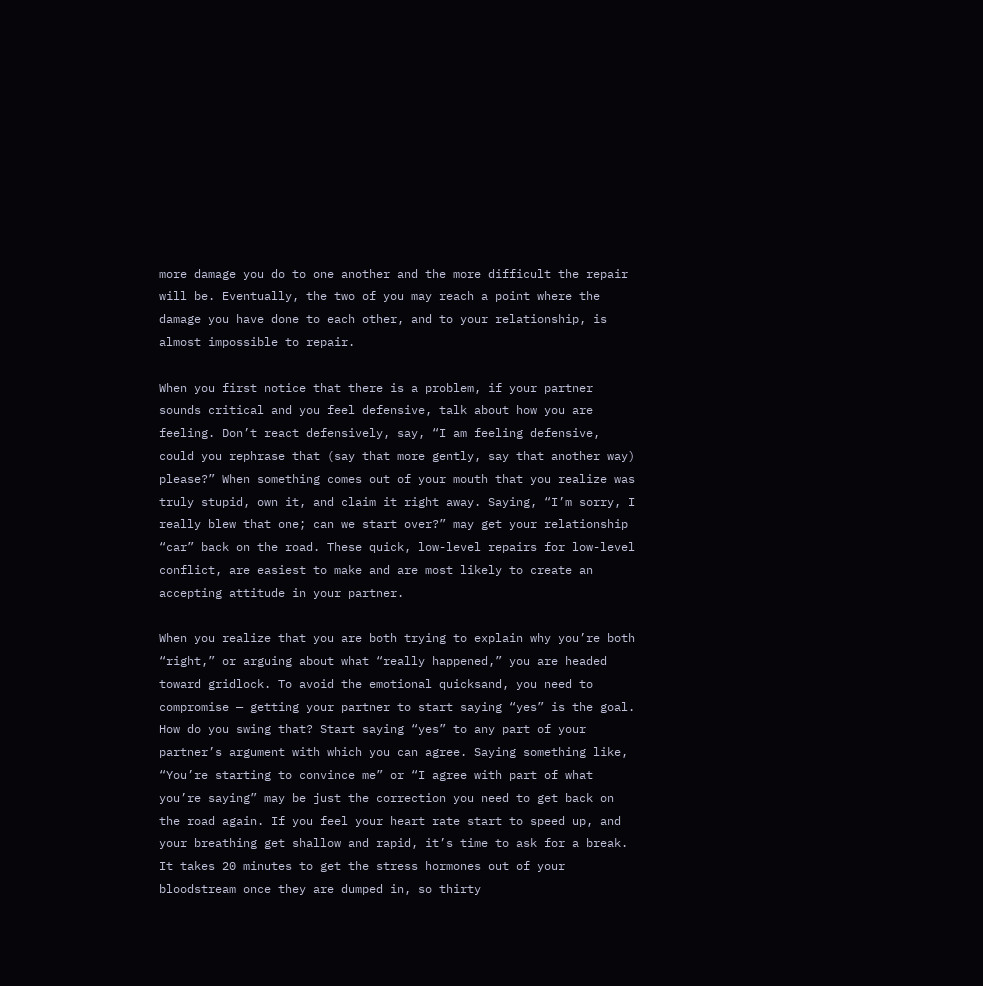more damage you do to one another and the more difficult the repair will be. Eventually, the two of you may reach a point where the damage you have done to each other, and to your relationship, is almost impossible to repair.

When you first notice that there is a problem, if your partner sounds critical and you feel defensive, talk about how you are feeling. Don’t react defensively, say, “I am feeling defensive, could you rephrase that (say that more gently, say that another way) please?” When something comes out of your mouth that you realize was truly stupid, own it, and claim it right away. Saying, “I’m sorry, I really blew that one; can we start over?” may get your relationship “car” back on the road. These quick, low-level repairs for low-level conflict, are easiest to make and are most likely to create an accepting attitude in your partner.

When you realize that you are both trying to explain why you’re both “right,” or arguing about what “really happened,” you are headed toward gridlock. To avoid the emotional quicksand, you need to compromise — getting your partner to start saying “yes” is the goal. How do you swing that? Start saying “yes” to any part of your partner’s argument with which you can agree. Saying something like, “You’re starting to convince me” or “I agree with part of what you’re saying” may be just the correction you need to get back on the road again. If you feel your heart rate start to speed up, and your breathing get shallow and rapid, it’s time to ask for a break. It takes 20 minutes to get the stress hormones out of your bloodstream once they are dumped in, so thirty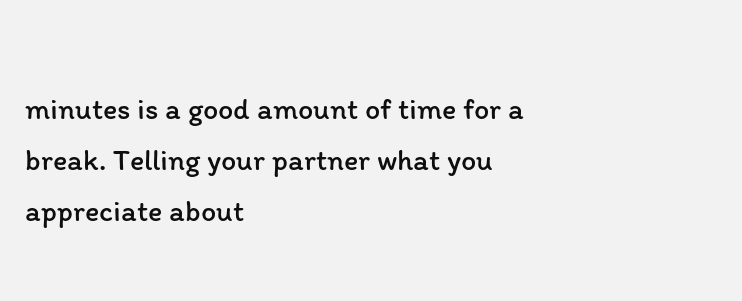minutes is a good amount of time for a break. Telling your partner what you appreciate about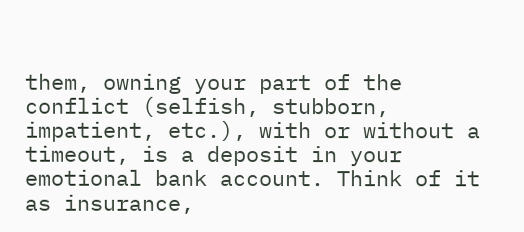them, owning your part of the conflict (selfish, stubborn, impatient, etc.), with or without a timeout, is a deposit in your emotional bank account. Think of it as insurance,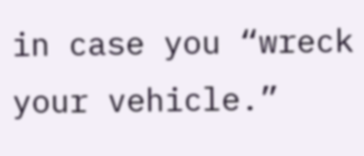in case you “wreck your vehicle.”